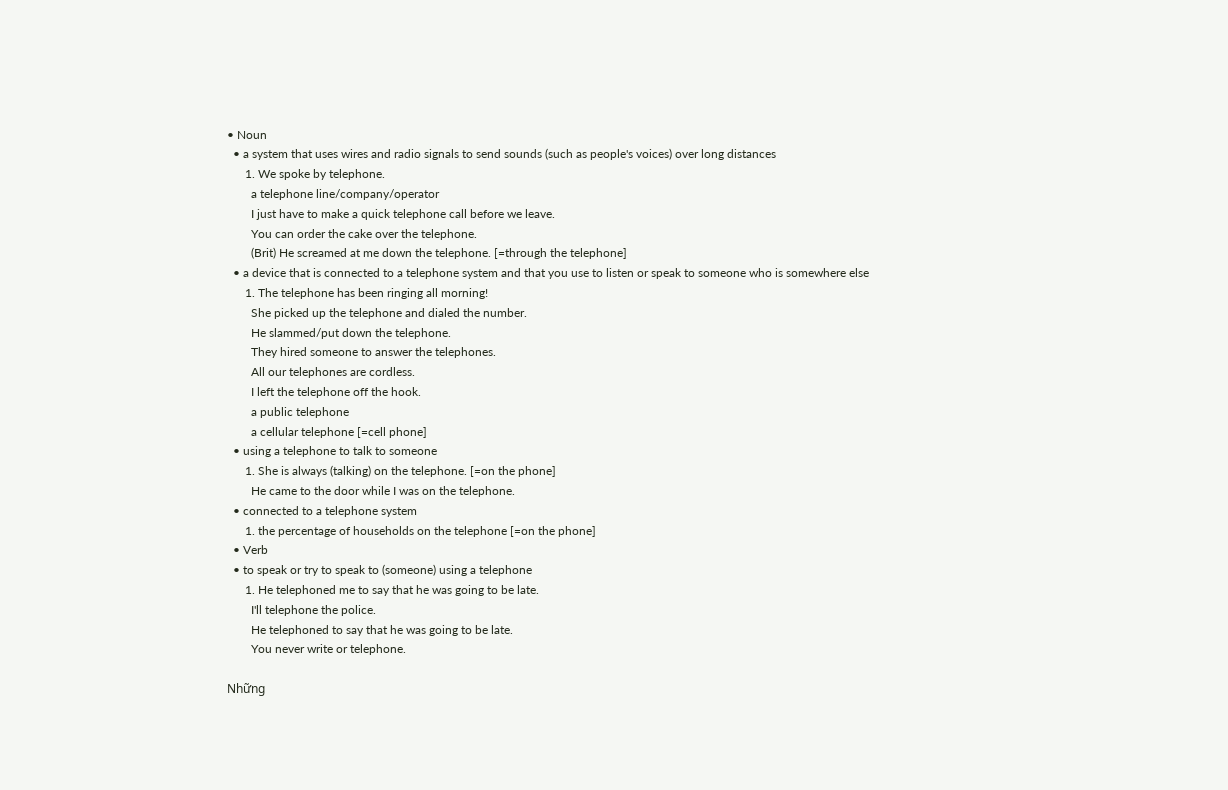• Noun
  • a system that uses wires and radio signals to send sounds (such as people's voices) over long distances
      1. We spoke by telephone.
        a telephone line/company/operator
        I just have to make a quick telephone call before we leave.
        You can order the cake over the telephone.
        (Brit) He screamed at me down the telephone. [=through the telephone]
  • a device that is connected to a telephone system and that you use to listen or speak to someone who is somewhere else
      1. The telephone has been ringing all morning!
        She picked up the telephone and dialed the number.
        He slammed/put down the telephone.
        They hired someone to answer the telephones.
        All our telephones are cordless.
        I left the telephone off the hook.
        a public telephone
        a cellular telephone [=cell phone]
  • using a telephone to talk to someone
      1. She is always (talking) on the telephone. [=on the phone]
        He came to the door while I was on the telephone.
  • connected to a telephone system
      1. the percentage of households on the telephone [=on the phone]
  • Verb
  • to speak or try to speak to (someone) using a telephone
      1. He telephoned me to say that he was going to be late.
        I'll telephone the police.
        He telephoned to say that he was going to be late.
        You never write or telephone.

Những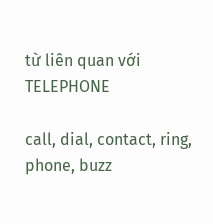từ liên quan với TELEPHONE

call, dial, contact, ring, phone, buzz